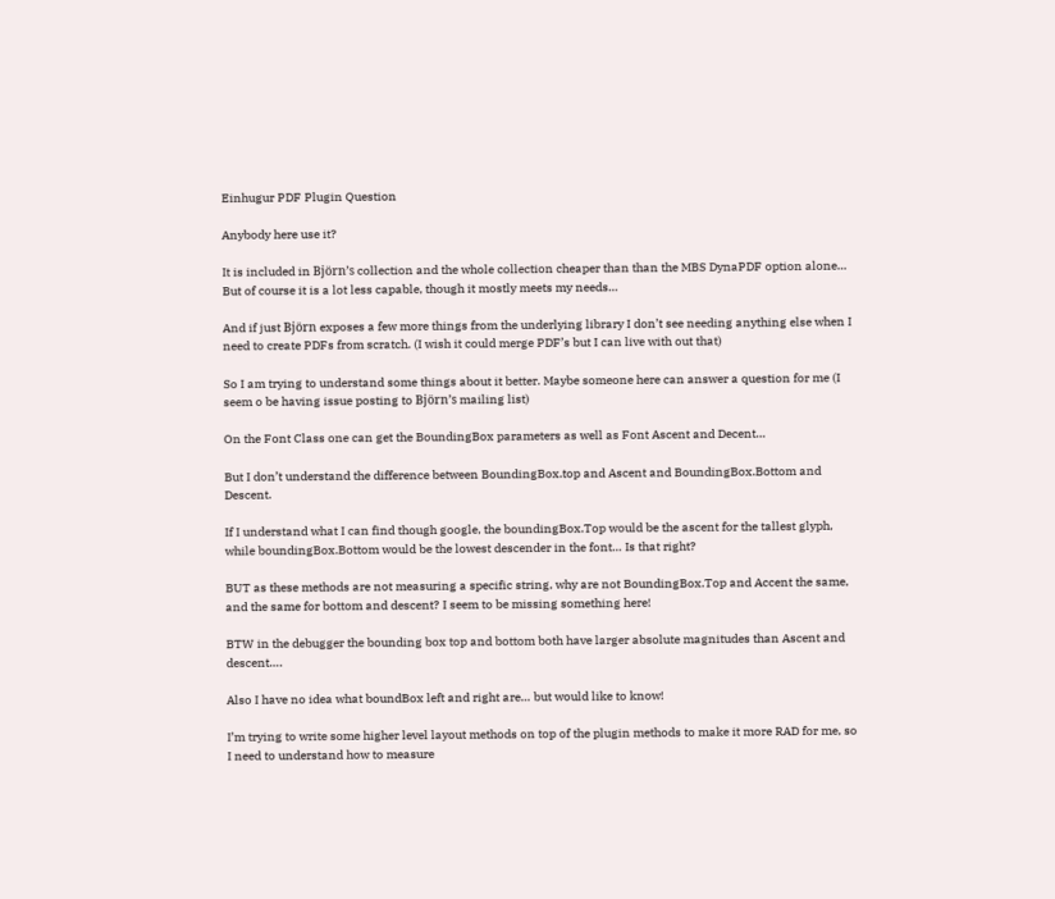Einhugur PDF Plugin Question

Anybody here use it?

It is included in Björn’s collection and the whole collection cheaper than than the MBS DynaPDF option alone… But of course it is a lot less capable, though it mostly meets my needs…

And if just Björn exposes a few more things from the underlying library I don’t see needing anything else when I need to create PDFs from scratch. (I wish it could merge PDF’s but I can live with out that)

So I am trying to understand some things about it better. Maybe someone here can answer a question for me (I seem o be having issue posting to Björn’s mailing list)

On the Font Class one can get the BoundingBox parameters as well as Font Ascent and Decent…

But I don’t understand the difference between BoundingBox.top and Ascent and BoundingBox.Bottom and Descent.

If I understand what I can find though google, the boundingBox.Top would be the ascent for the tallest glyph, while boundingBox.Bottom would be the lowest descender in the font… Is that right?

BUT as these methods are not measuring a specific string, why are not BoundingBox.Top and Accent the same, and the same for bottom and descent? I seem to be missing something here!

BTW in the debugger the bounding box top and bottom both have larger absolute magnitudes than Ascent and descent….

Also I have no idea what boundBox left and right are… but would like to know!

I’m trying to write some higher level layout methods on top of the plugin methods to make it more RAD for me, so I need to understand how to measure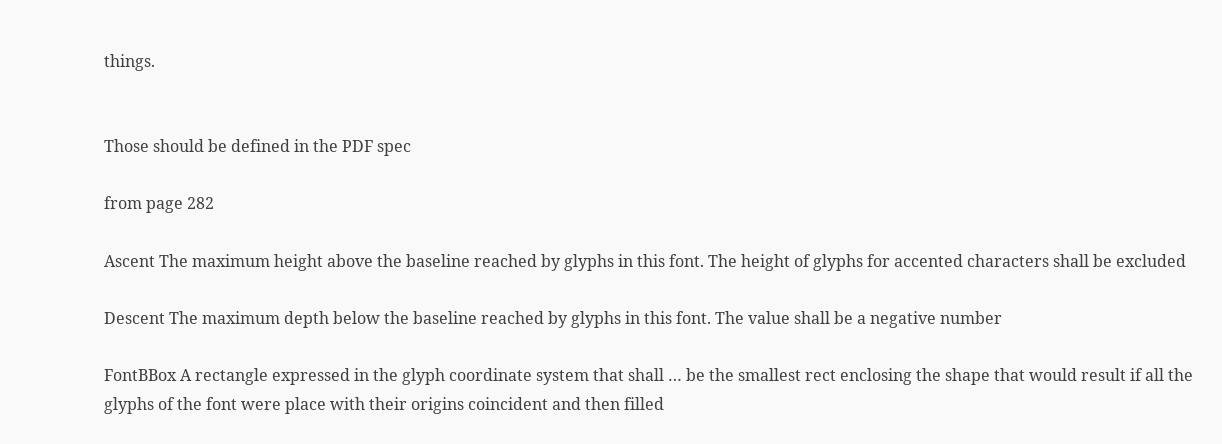things.


Those should be defined in the PDF spec

from page 282

Ascent The maximum height above the baseline reached by glyphs in this font. The height of glyphs for accented characters shall be excluded

Descent The maximum depth below the baseline reached by glyphs in this font. The value shall be a negative number

FontBBox A rectangle expressed in the glyph coordinate system that shall … be the smallest rect enclosing the shape that would result if all the glyphs of the font were place with their origins coincident and then filled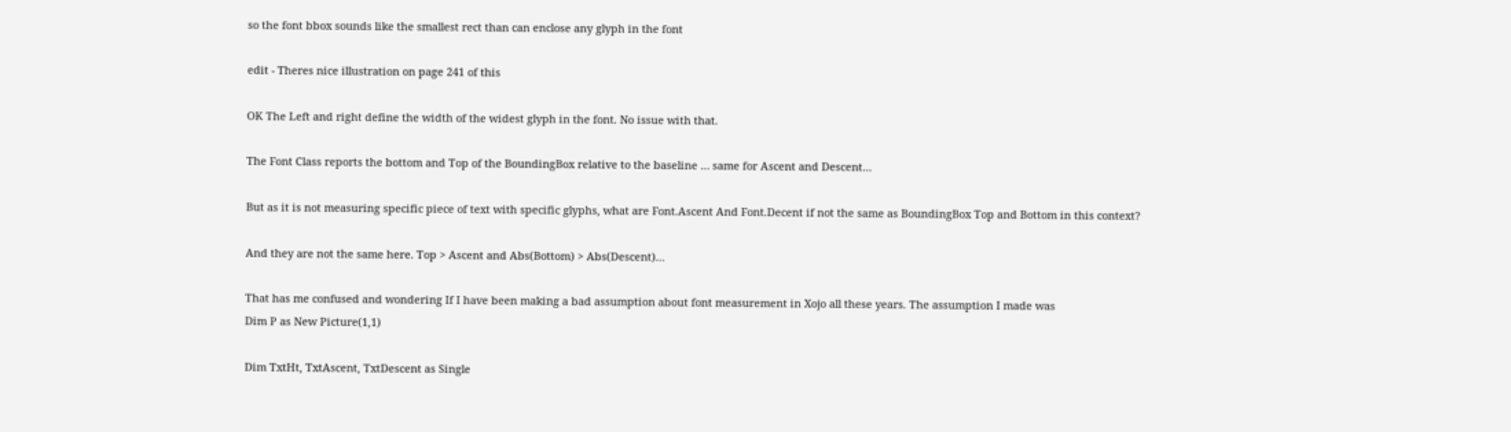so the font bbox sounds like the smallest rect than can enclose any glyph in the font

edit - Theres nice illustration on page 241 of this

OK The Left and right define the width of the widest glyph in the font. No issue with that.

The Font Class reports the bottom and Top of the BoundingBox relative to the baseline … same for Ascent and Descent…

But as it is not measuring specific piece of text with specific glyphs, what are Font.Ascent And Font.Decent if not the same as BoundingBox Top and Bottom in this context?

And they are not the same here. Top > Ascent and Abs(Bottom) > Abs(Descent)…

That has me confused and wondering If I have been making a bad assumption about font measurement in Xojo all these years. The assumption I made was
Dim P as New Picture(1,1)

Dim TxtHt, TxtAscent, TxtDescent as Single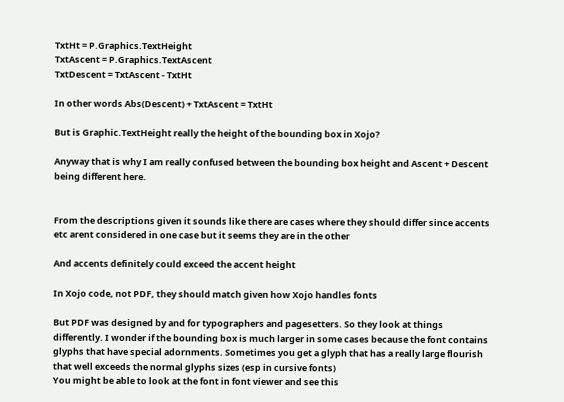TxtHt = P.Graphics.TextHeight
TxtAscent = P.Graphics.TextAscent
TxtDescent = TxtAscent - TxtHt

In other words Abs(Descent) + TxtAscent = TxtHt

But is Graphic.TextHeight really the height of the bounding box in Xojo?

Anyway that is why I am really confused between the bounding box height and Ascent + Descent being different here.


From the descriptions given it sounds like there are cases where they should differ since accents etc arent considered in one case but it seems they are in the other

And accents definitely could exceed the accent height

In Xojo code, not PDF, they should match given how Xojo handles fonts

But PDF was designed by and for typographers and pagesetters. So they look at things differently. I wonder if the bounding box is much larger in some cases because the font contains glyphs that have special adornments. Sometimes you get a glyph that has a really large flourish that well exceeds the normal glyphs sizes (esp in cursive fonts)
You might be able to look at the font in font viewer and see this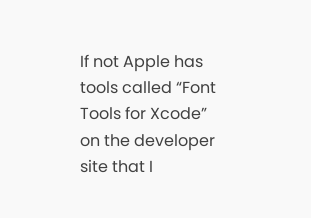If not Apple has tools called “Font Tools for Xcode” on the developer site that I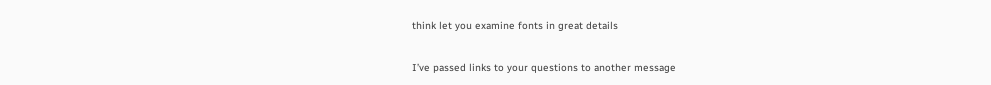think let you examine fonts in great details

I’ve passed links to your questions to another message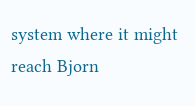system where it might reach Bjorn